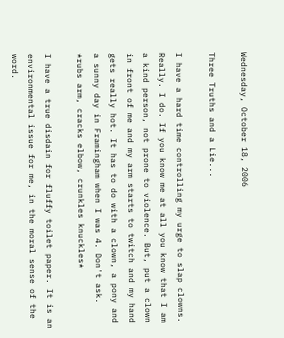Wednesday, October 18, 2006

Three Truths and a Lie...

I have a hard time controlling my urge to slap clowns. Really. I do. If you know me at all you know that I am a kind person, not prone to violence. But, put a clown in front of me and my arm starts to twitch and my hand gets really hot. It has to do with a clown, a pony and a sunny day in Framingham when I was 4. Don't ask. *rubs arm, cracks elbow, crunkles knuckles*

I have a true disdain for fluffy toilet paper. It is an environmental issue for me, in the moral sense of the word.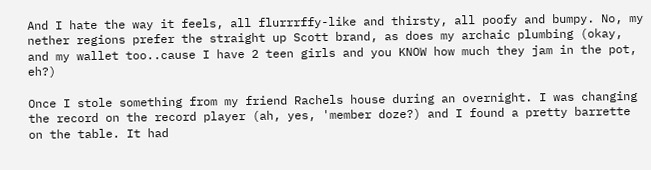And I hate the way it feels, all flurrrffy-like and thirsty, all poofy and bumpy. No, my nether regions prefer the straight up Scott brand, as does my archaic plumbing (okay, and my wallet too..cause I have 2 teen girls and you KNOW how much they jam in the pot, eh?)

Once I stole something from my friend Rachels house during an overnight. I was changing the record on the record player (ah, yes, 'member doze?) and I found a pretty barrette on the table. It had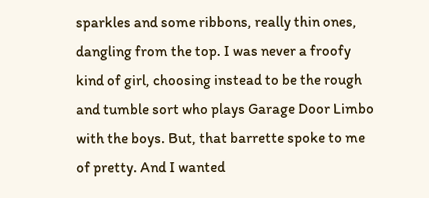sparkles and some ribbons, really thin ones, dangling from the top. I was never a froofy kind of girl, choosing instead to be the rough and tumble sort who plays Garage Door Limbo with the boys. But, that barrette spoke to me of pretty. And I wanted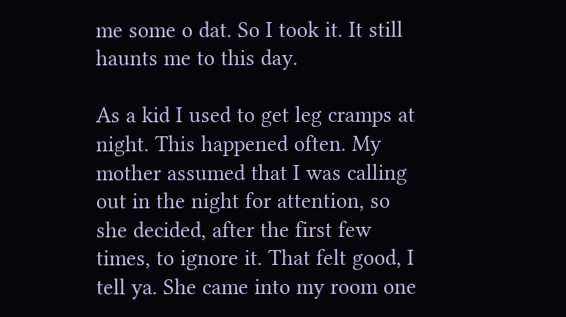me some o dat. So I took it. It still haunts me to this day.

As a kid I used to get leg cramps at night. This happened often. My mother assumed that I was calling out in the night for attention, so she decided, after the first few times, to ignore it. That felt good, I tell ya. She came into my room one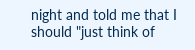night and told me that I should "just think of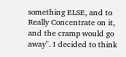something ELSE, and to Really Concentrate on it, and the cramp would go away". I decided to think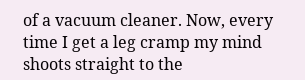of a vacuum cleaner. Now, every time I get a leg cramp my mind shoots straight to the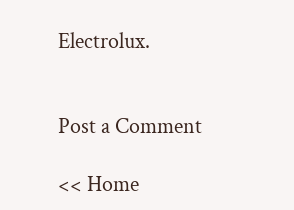Electrolux.


Post a Comment

<< Home